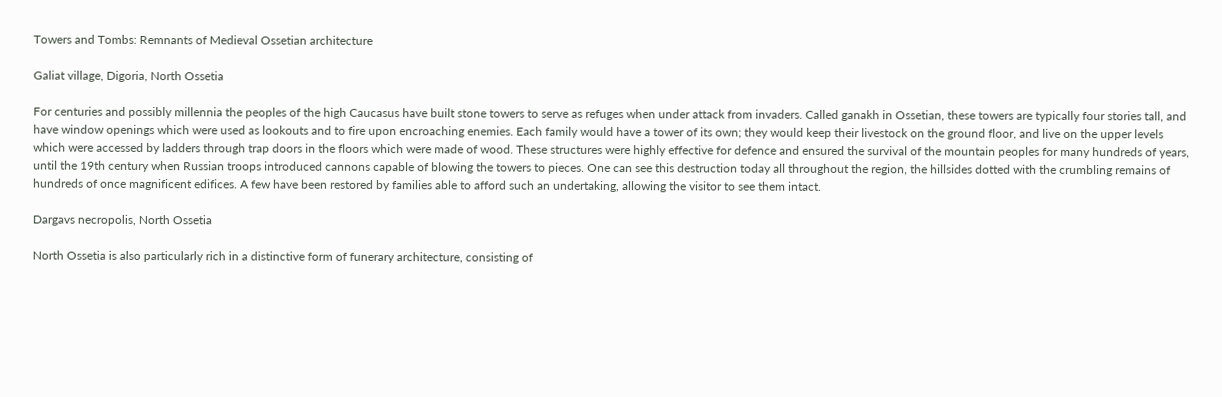Towers and Tombs: Remnants of Medieval Ossetian architecture

Galiat village, Digoria, North Ossetia

For centuries and possibly millennia the peoples of the high Caucasus have built stone towers to serve as refuges when under attack from invaders. Called ganakh in Ossetian, these towers are typically four stories tall, and have window openings which were used as lookouts and to fire upon encroaching enemies. Each family would have a tower of its own; they would keep their livestock on the ground floor, and live on the upper levels which were accessed by ladders through trap doors in the floors which were made of wood. These structures were highly effective for defence and ensured the survival of the mountain peoples for many hundreds of years, until the 19th century when Russian troops introduced cannons capable of blowing the towers to pieces. One can see this destruction today all throughout the region, the hillsides dotted with the crumbling remains of hundreds of once magnificent edifices. A few have been restored by families able to afford such an undertaking, allowing the visitor to see them intact.

Dargavs necropolis, North Ossetia

North Ossetia is also particularly rich in a distinctive form of funerary architecture, consisting of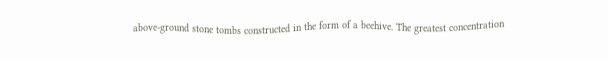above-ground stone tombs constructed in the form of a beehive. The greatest concentration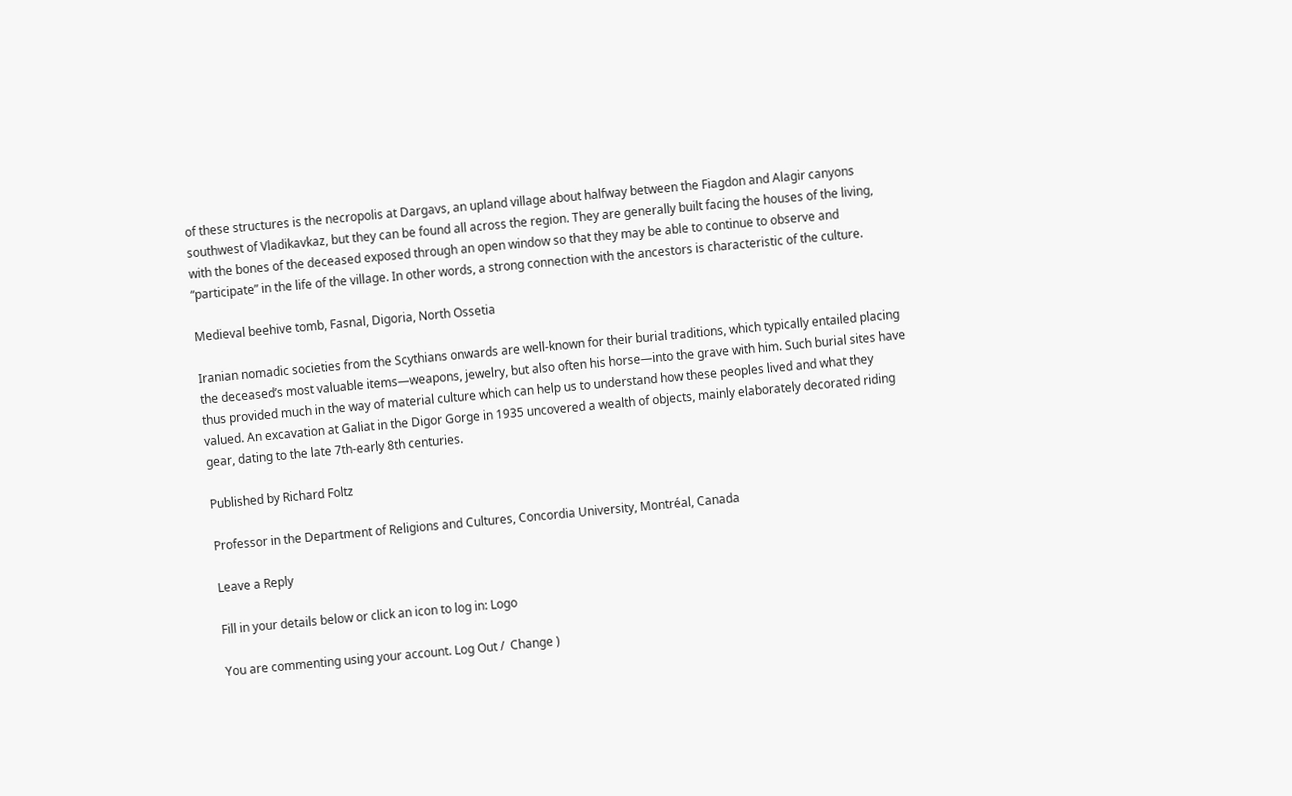of these structures is the necropolis at Dargavs, an upland village about halfway between the Fiagdon and Alagir canyons southwest of Vladikavkaz, but they can be found all across the region. They are generally built facing the houses of the living, with the bones of the deceased exposed through an open window so that they may be able to continue to observe and “participate” in the life of the village. In other words, a strong connection with the ancestors is characteristic of the culture.

Medieval beehive tomb, Fasnal, Digoria, North Ossetia

Iranian nomadic societies from the Scythians onwards are well-known for their burial traditions, which typically entailed placing the deceased’s most valuable items—weapons, jewelry, but also often his horse—into the grave with him. Such burial sites have thus provided much in the way of material culture which can help us to understand how these peoples lived and what they valued. An excavation at Galiat in the Digor Gorge in 1935 uncovered a wealth of objects, mainly elaborately decorated riding gear, dating to the late 7th-early 8th centuries.

Published by Richard Foltz

Professor in the Department of Religions and Cultures, Concordia University, Montréal, Canada

Leave a Reply

Fill in your details below or click an icon to log in: Logo

You are commenting using your account. Log Out /  Change )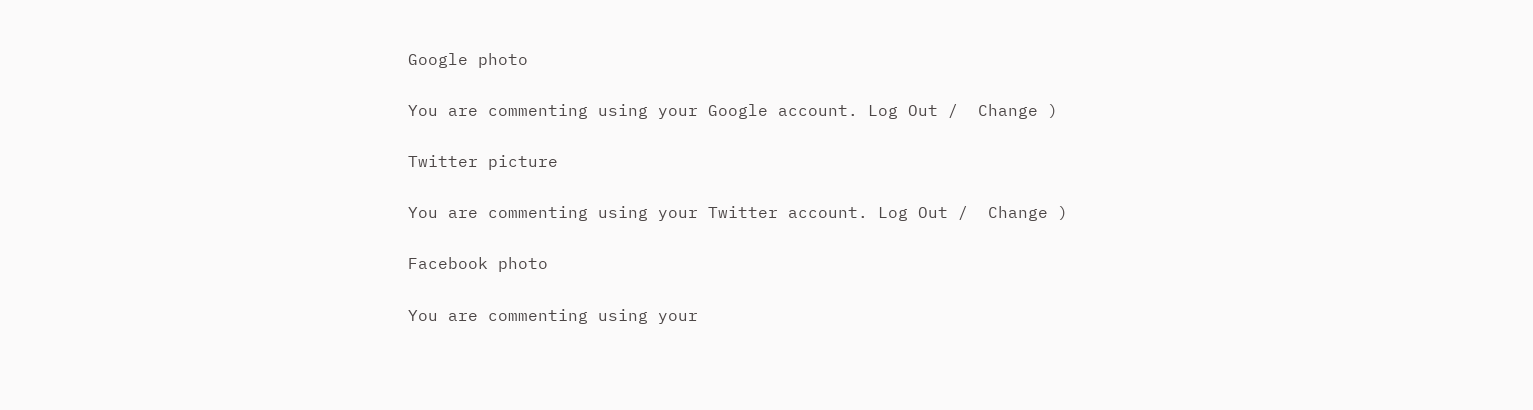Google photo

You are commenting using your Google account. Log Out /  Change )

Twitter picture

You are commenting using your Twitter account. Log Out /  Change )

Facebook photo

You are commenting using your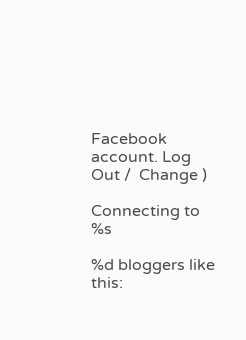Facebook account. Log Out /  Change )

Connecting to %s

%d bloggers like this: